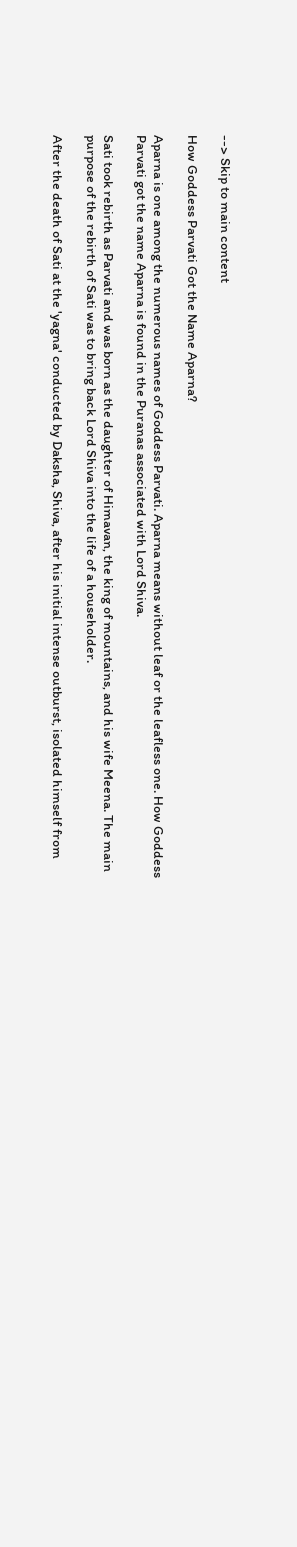--> Skip to main content

How Goddess Parvati Got the Name Aparna?

Aparna is one among the numerous names of Goddess Parvati. Aparna means without leaf or the leafless one. How Goddess Parvati got the name Aparna is found in the Puranas associated with Lord Shiva.

Sati took rebirth as Parvati and was born as the daughter of Himavan, the king of mountains, and his wife Meena. The main purpose of the rebirth of Sati was to bring back Lord Shiva into the life of a householder.

After the death of Sati at the 'yagna' conducted by Daksha, Shiva, after his initial intense outburst, isolated himself from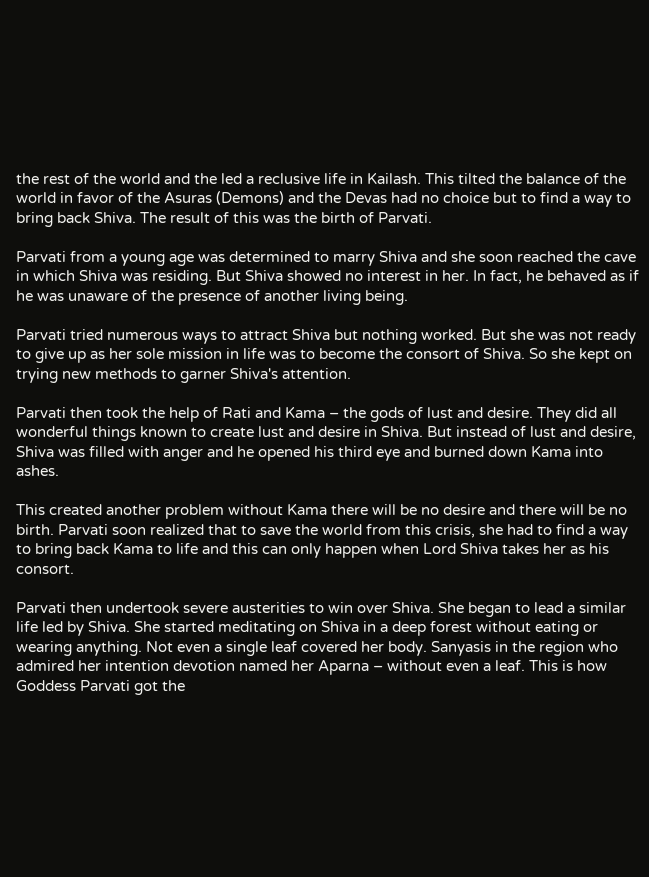the rest of the world and the led a reclusive life in Kailash. This tilted the balance of the world in favor of the Asuras (Demons) and the Devas had no choice but to find a way to bring back Shiva. The result of this was the birth of Parvati.

Parvati from a young age was determined to marry Shiva and she soon reached the cave in which Shiva was residing. But Shiva showed no interest in her. In fact, he behaved as if he was unaware of the presence of another living being.

Parvati tried numerous ways to attract Shiva but nothing worked. But she was not ready to give up as her sole mission in life was to become the consort of Shiva. So she kept on trying new methods to garner Shiva's attention.

Parvati then took the help of Rati and Kama – the gods of lust and desire. They did all wonderful things known to create lust and desire in Shiva. But instead of lust and desire, Shiva was filled with anger and he opened his third eye and burned down Kama into ashes.

This created another problem without Kama there will be no desire and there will be no birth. Parvati soon realized that to save the world from this crisis, she had to find a way to bring back Kama to life and this can only happen when Lord Shiva takes her as his consort.

Parvati then undertook severe austerities to win over Shiva. She began to lead a similar life led by Shiva. She started meditating on Shiva in a deep forest without eating or wearing anything. Not even a single leaf covered her body. Sanyasis in the region who admired her intention devotion named her Aparna – without even a leaf. This is how Goddess Parvati got the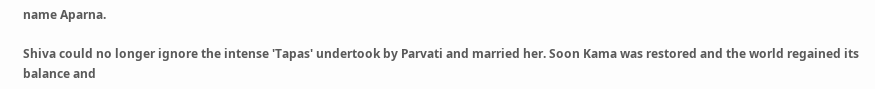name Aparna.

Shiva could no longer ignore the intense 'Tapas' undertook by Parvati and married her. Soon Kama was restored and the world regained its balance and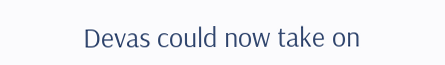Devas could now take on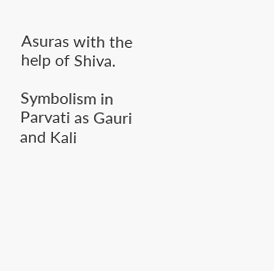Asuras with the help of Shiva.

Symbolism in Parvati as Gauri and Kali